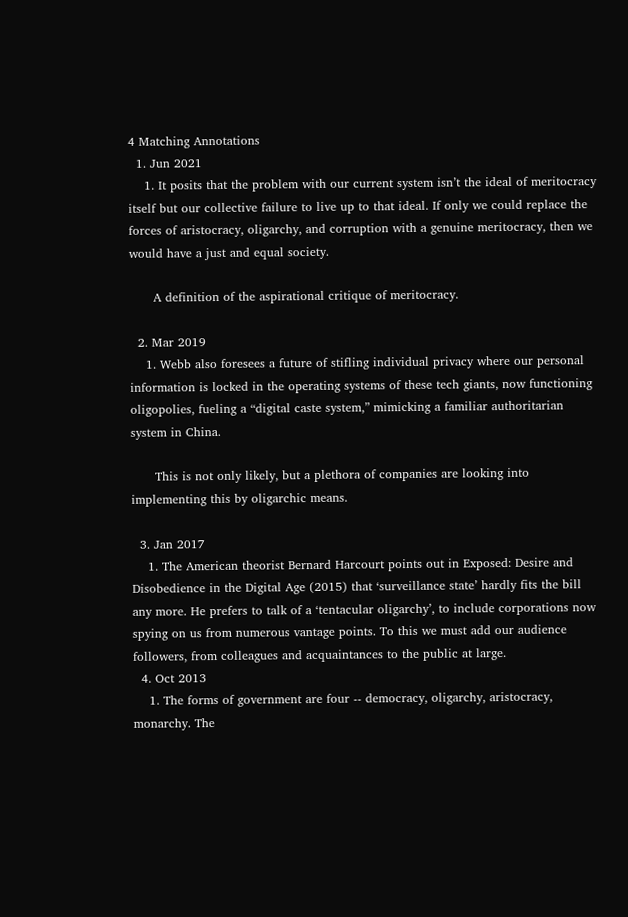4 Matching Annotations
  1. Jun 2021
    1. It posits that the problem with our current system isn’t the ideal of meritocracy itself but our collective failure to live up to that ideal. If only we could replace the forces of aristocracy, oligarchy, and corruption with a genuine meritocracy, then we would have a just and equal society.

      A definition of the aspirational critique of meritocracy.

  2. Mar 2019
    1. Webb also foresees a future of stifling individual privacy where our personal information is locked in the operating systems of these tech giants, now functioning oligopolies, fueling a “digital caste system,” mimicking a familiar authoritarian system in China.

      This is not only likely, but a plethora of companies are looking into implementing this by oligarchic means.

  3. Jan 2017
    1. The American theorist Bernard Harcourt points out in Exposed: Desire and Disobedience in the Digital Age (2015) that ‘surveillance state’ hardly fits the bill any more. He prefers to talk of a ‘tentacular oligarchy’, to include corporations now spying on us from numerous vantage points. To this we must add our audience followers, from colleagues and acquaintances to the public at large.
  4. Oct 2013
    1. The forms of government are four -- democracy, oligarchy, aristocracy, monarchy. The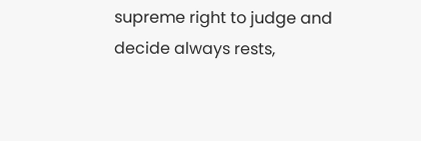supreme right to judge and decide always rests,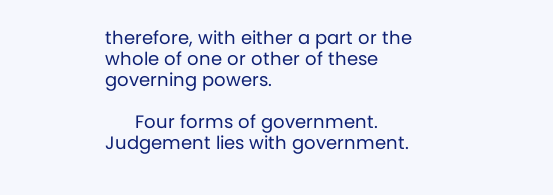therefore, with either a part or the whole of one or other of these governing powers.

      Four forms of government. Judgement lies with government.